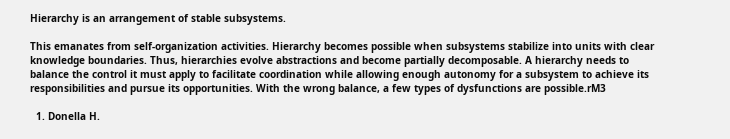Hierarchy is an arrangement of stable subsystems.

This emanates from self-organization activities. Hierarchy becomes possible when subsystems stabilize into units with clear knowledge boundaries. Thus, hierarchies evolve abstractions and become partially decomposable. A hierarchy needs to balance the control it must apply to facilitate coordination while allowing enough autonomy for a subsystem to achieve its responsibilities and pursue its opportunities. With the wrong balance, a few types of dysfunctions are possible.rM3

  1. Donella H.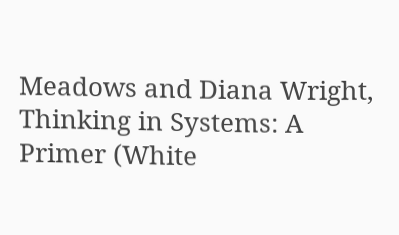Meadows and Diana Wright, Thinking in Systems: A Primer (White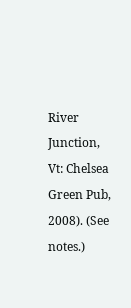River Junction, Vt: Chelsea Green Pub, 2008). (See notes.)